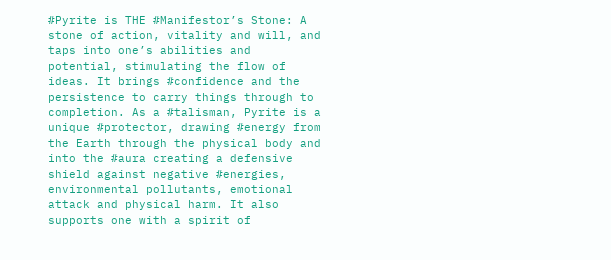#Pyrite is THE #Manifestor’s Stone: A stone of action, vitality and will, and taps into one’s abilities and potential, stimulating the flow of ideas. It brings #confidence and the persistence to carry things through to completion. As a #talisman, Pyrite is a unique #protector, drawing #energy from the Earth through the physical body and into the #aura creating a defensive shield against negative #energies, environmental pollutants, emotional attack and physical harm. It also supports one with a spirit of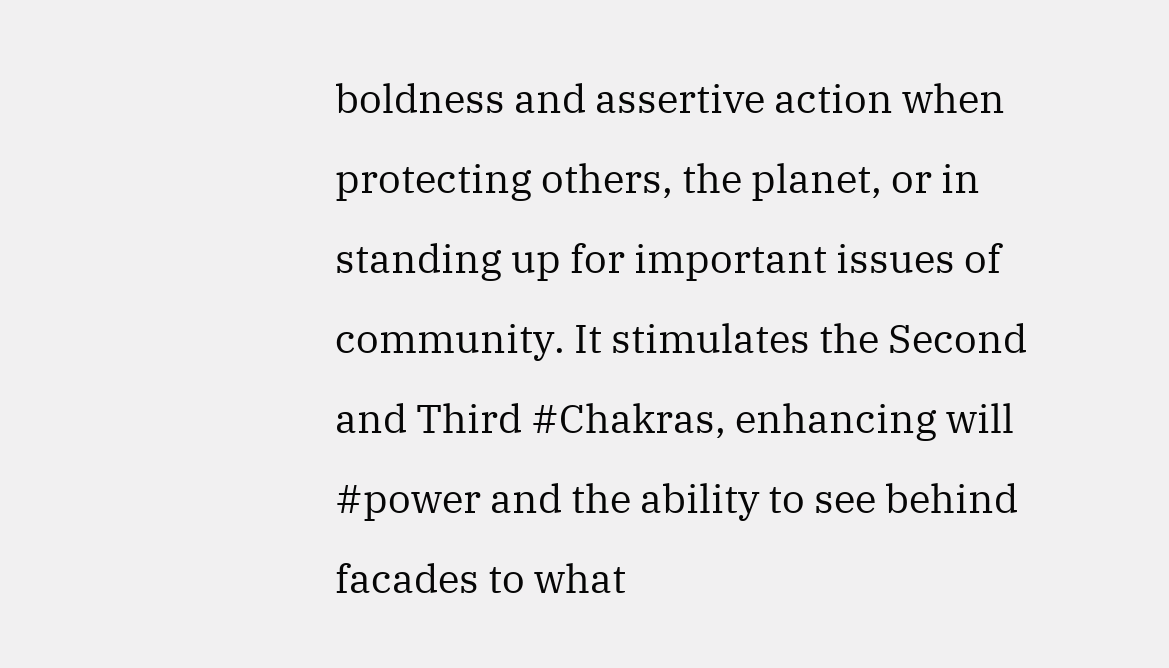boldness and assertive action when protecting others, the planet, or in standing up for important issues of community. It stimulates the Second and Third #Chakras, enhancing will #power and the ability to see behind facades to what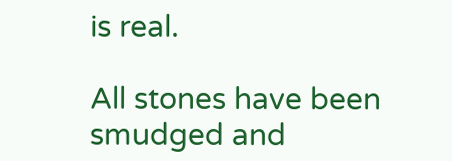is real.

All stones have been smudged and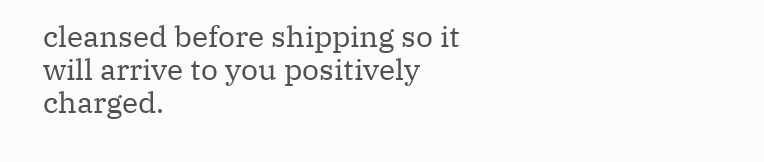cleansed before shipping so it will arrive to you positively charged.